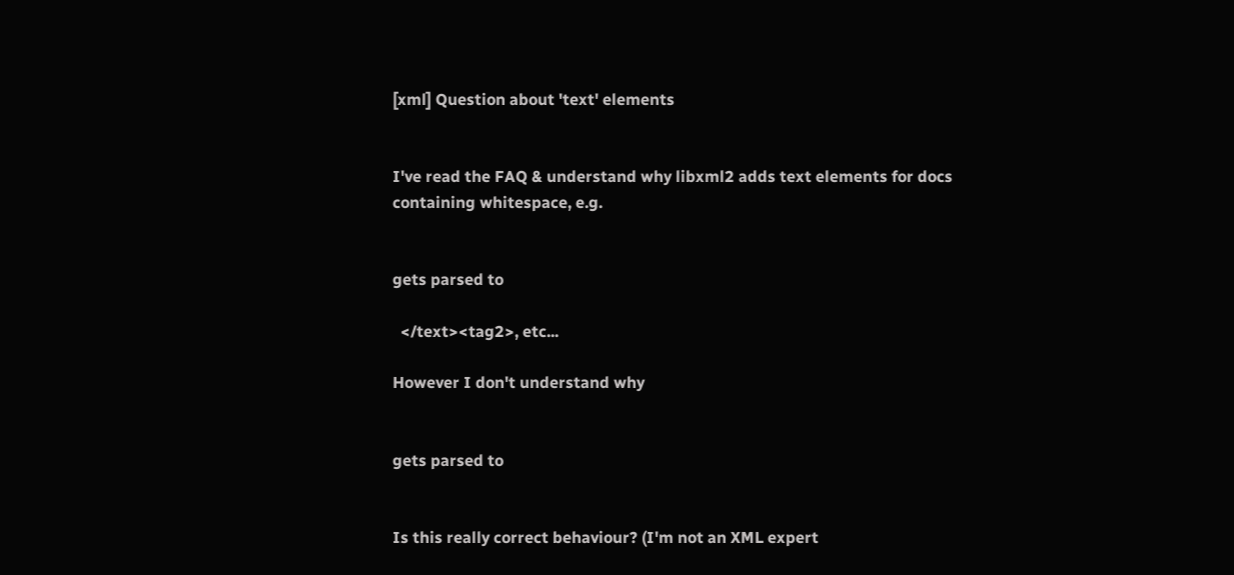[xml] Question about 'text' elements


I've read the FAQ & understand why libxml2 adds text elements for docs
containing whitespace, e.g.


gets parsed to

  </text><tag2>, etc...

However I don't understand why


gets parsed to


Is this really correct behaviour? (I'm not an XML expert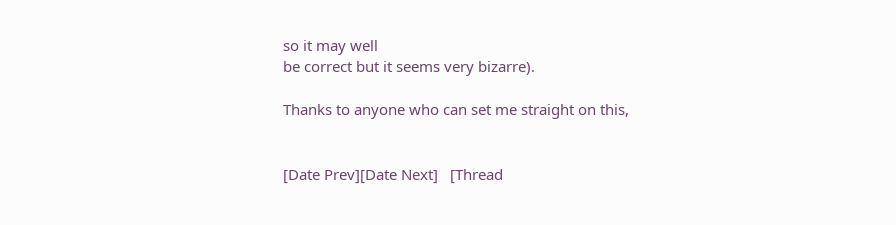so it may well
be correct but it seems very bizarre).

Thanks to anyone who can set me straight on this,


[Date Prev][Date Next]   [Thread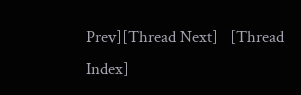Prev][Thread Next]   [Thread Index]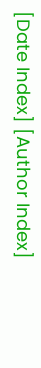[Date Index] [Author Index]